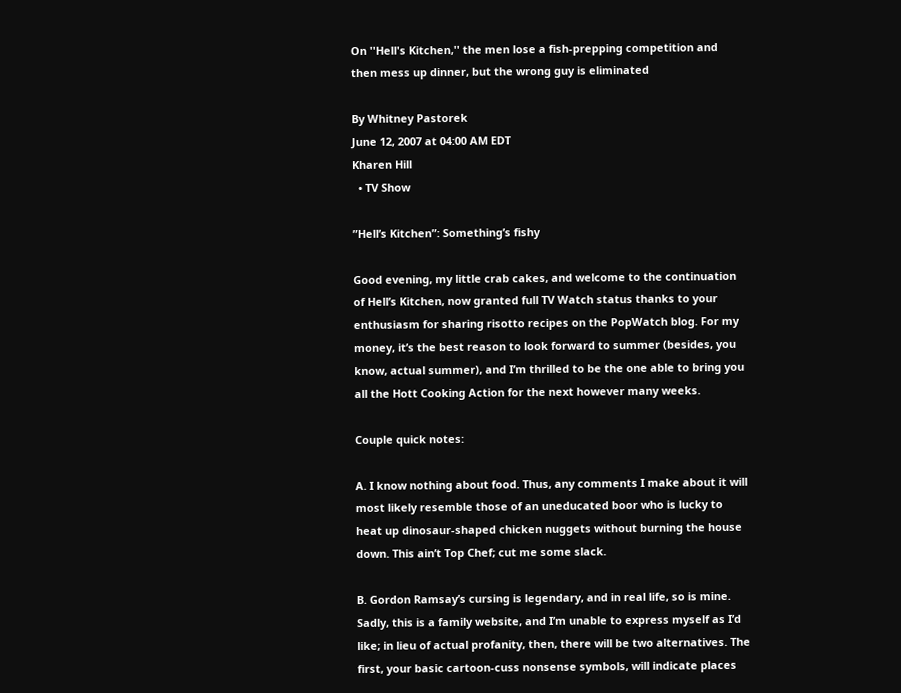On ''Hell's Kitchen,'' the men lose a fish-prepping competition and then mess up dinner, but the wrong guy is eliminated

By Whitney Pastorek
June 12, 2007 at 04:00 AM EDT
Kharen Hill
  • TV Show

”Hell’s Kitchen”: Something’s fishy

Good evening, my little crab cakes, and welcome to the continuation of Hell’s Kitchen, now granted full TV Watch status thanks to your enthusiasm for sharing risotto recipes on the PopWatch blog. For my money, it’s the best reason to look forward to summer (besides, you know, actual summer), and I’m thrilled to be the one able to bring you all the Hott Cooking Action for the next however many weeks.

Couple quick notes:

A. I know nothing about food. Thus, any comments I make about it will most likely resemble those of an uneducated boor who is lucky to heat up dinosaur-shaped chicken nuggets without burning the house down. This ain’t Top Chef; cut me some slack.

B. Gordon Ramsay’s cursing is legendary, and in real life, so is mine. Sadly, this is a family website, and I’m unable to express myself as I’d like; in lieu of actual profanity, then, there will be two alternatives. The first, your basic cartoon-cuss nonsense symbols, will indicate places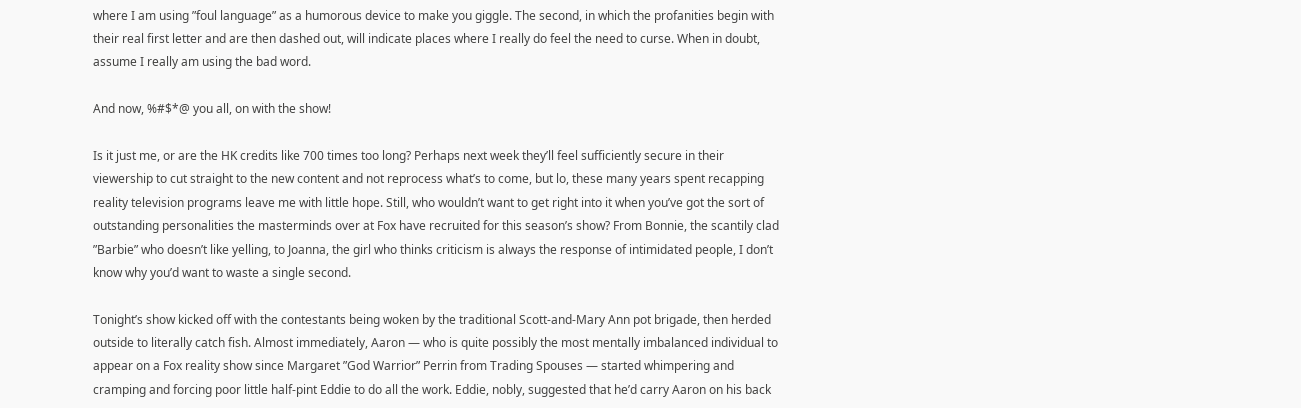where I am using ”foul language” as a humorous device to make you giggle. The second, in which the profanities begin with their real first letter and are then dashed out, will indicate places where I really do feel the need to curse. When in doubt, assume I really am using the bad word.

And now, %#$*@ you all, on with the show!

Is it just me, or are the HK credits like 700 times too long? Perhaps next week they’ll feel sufficiently secure in their viewership to cut straight to the new content and not reprocess what’s to come, but lo, these many years spent recapping reality television programs leave me with little hope. Still, who wouldn’t want to get right into it when you’ve got the sort of outstanding personalities the masterminds over at Fox have recruited for this season’s show? From Bonnie, the scantily clad ”Barbie” who doesn’t like yelling, to Joanna, the girl who thinks criticism is always the response of intimidated people, I don’t know why you’d want to waste a single second.

Tonight’s show kicked off with the contestants being woken by the traditional Scott-and-Mary Ann pot brigade, then herded outside to literally catch fish. Almost immediately, Aaron — who is quite possibly the most mentally imbalanced individual to appear on a Fox reality show since Margaret ”God Warrior” Perrin from Trading Spouses — started whimpering and cramping and forcing poor little half-pint Eddie to do all the work. Eddie, nobly, suggested that he’d carry Aaron on his back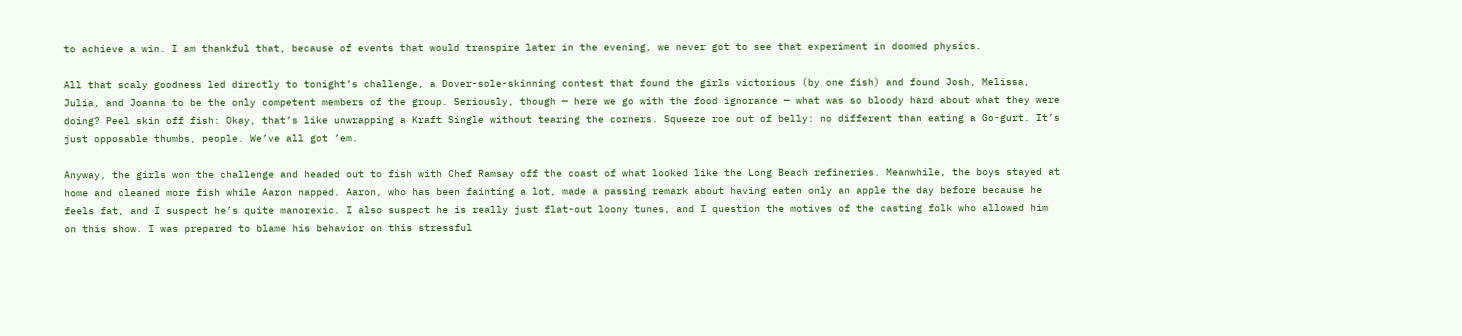to achieve a win. I am thankful that, because of events that would transpire later in the evening, we never got to see that experiment in doomed physics.

All that scaly goodness led directly to tonight’s challenge, a Dover-sole-skinning contest that found the girls victorious (by one fish) and found Josh, Melissa, Julia, and Joanna to be the only competent members of the group. Seriously, though — here we go with the food ignorance — what was so bloody hard about what they were doing? Peel skin off fish: Okay, that’s like unwrapping a Kraft Single without tearing the corners. Squeeze roe out of belly: no different than eating a Go-gurt. It’s just opposable thumbs, people. We’ve all got ’em.

Anyway, the girls won the challenge and headed out to fish with Chef Ramsay off the coast of what looked like the Long Beach refineries. Meanwhile, the boys stayed at home and cleaned more fish while Aaron napped. Aaron, who has been fainting a lot, made a passing remark about having eaten only an apple the day before because he feels fat, and I suspect he’s quite manorexic. I also suspect he is really just flat-out loony tunes, and I question the motives of the casting folk who allowed him on this show. I was prepared to blame his behavior on this stressful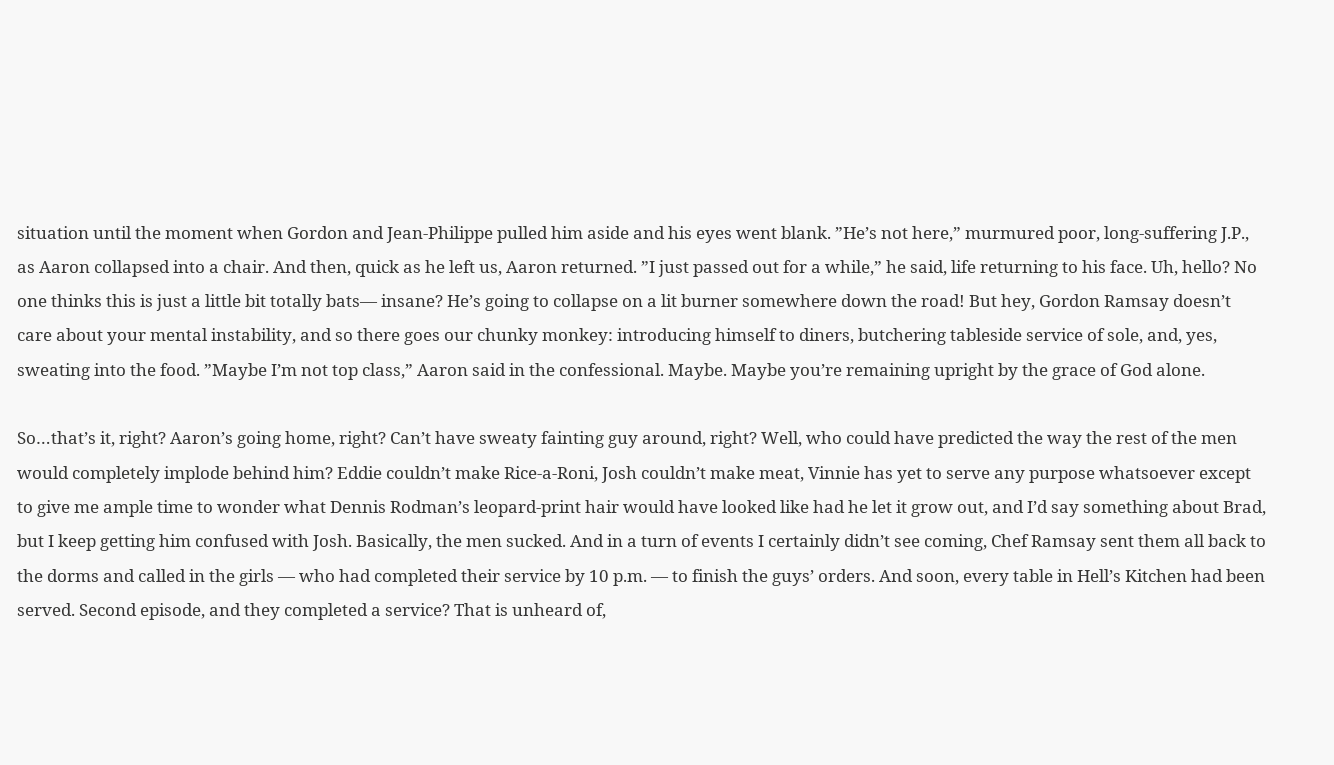situation until the moment when Gordon and Jean-Philippe pulled him aside and his eyes went blank. ”He’s not here,” murmured poor, long-suffering J.P., as Aaron collapsed into a chair. And then, quick as he left us, Aaron returned. ”I just passed out for a while,” he said, life returning to his face. Uh, hello? No one thinks this is just a little bit totally bats— insane? He’s going to collapse on a lit burner somewhere down the road! But hey, Gordon Ramsay doesn’t care about your mental instability, and so there goes our chunky monkey: introducing himself to diners, butchering tableside service of sole, and, yes, sweating into the food. ”Maybe I’m not top class,” Aaron said in the confessional. Maybe. Maybe you’re remaining upright by the grace of God alone.

So…that’s it, right? Aaron’s going home, right? Can’t have sweaty fainting guy around, right? Well, who could have predicted the way the rest of the men would completely implode behind him? Eddie couldn’t make Rice-a-Roni, Josh couldn’t make meat, Vinnie has yet to serve any purpose whatsoever except to give me ample time to wonder what Dennis Rodman’s leopard-print hair would have looked like had he let it grow out, and I’d say something about Brad, but I keep getting him confused with Josh. Basically, the men sucked. And in a turn of events I certainly didn’t see coming, Chef Ramsay sent them all back to the dorms and called in the girls — who had completed their service by 10 p.m. — to finish the guys’ orders. And soon, every table in Hell’s Kitchen had been served. Second episode, and they completed a service? That is unheard of,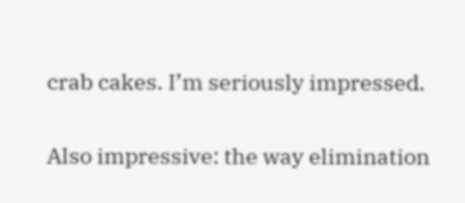crab cakes. I’m seriously impressed.

Also impressive: the way elimination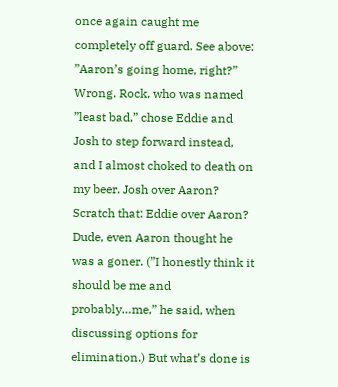once again caught me completely off guard. See above: ”Aaron’s going home, right?” Wrong. Rock, who was named ”least bad,” chose Eddie and Josh to step forward instead, and I almost choked to death on my beer. Josh over Aaron? Scratch that: Eddie over Aaron? Dude, even Aaron thought he was a goner. (”I honestly think it should be me and probably…me,” he said, when discussing options for elimination.) But what’s done is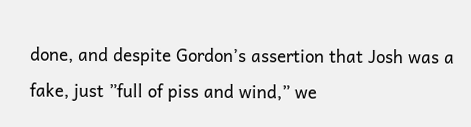done, and despite Gordon’s assertion that Josh was a fake, just ”full of piss and wind,” we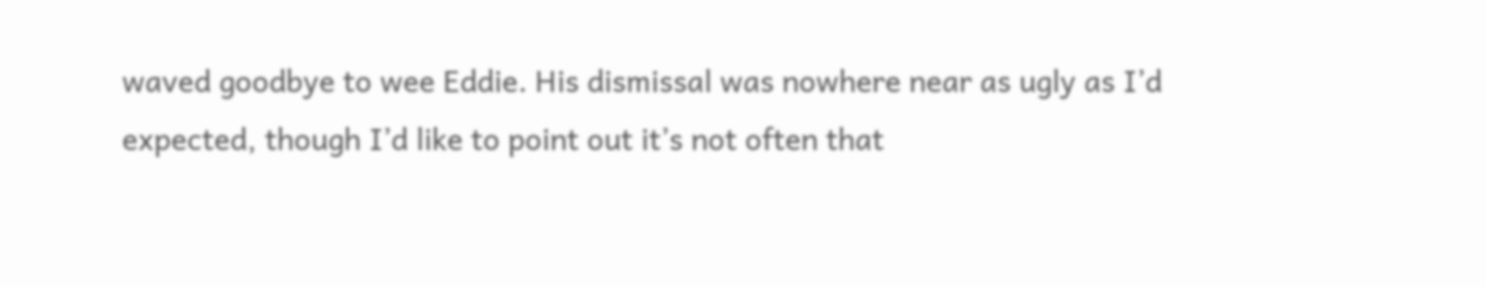waved goodbye to wee Eddie. His dismissal was nowhere near as ugly as I’d expected, though I’d like to point out it’s not often that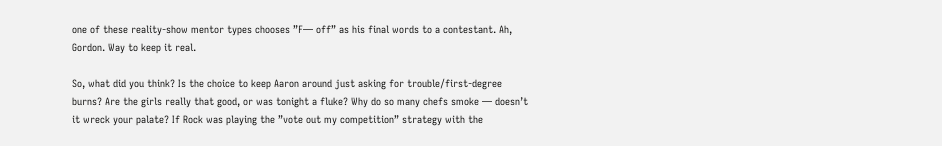one of these reality-show mentor types chooses ”F— off” as his final words to a contestant. Ah, Gordon. Way to keep it real.

So, what did you think? Is the choice to keep Aaron around just asking for trouble/first-degree burns? Are the girls really that good, or was tonight a fluke? Why do so many chefs smoke — doesn’t it wreck your palate? If Rock was playing the ”vote out my competition” strategy with the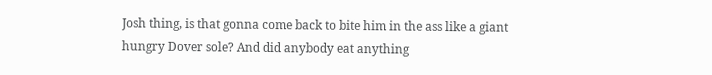Josh thing, is that gonna come back to bite him in the ass like a giant hungry Dover sole? And did anybody eat anything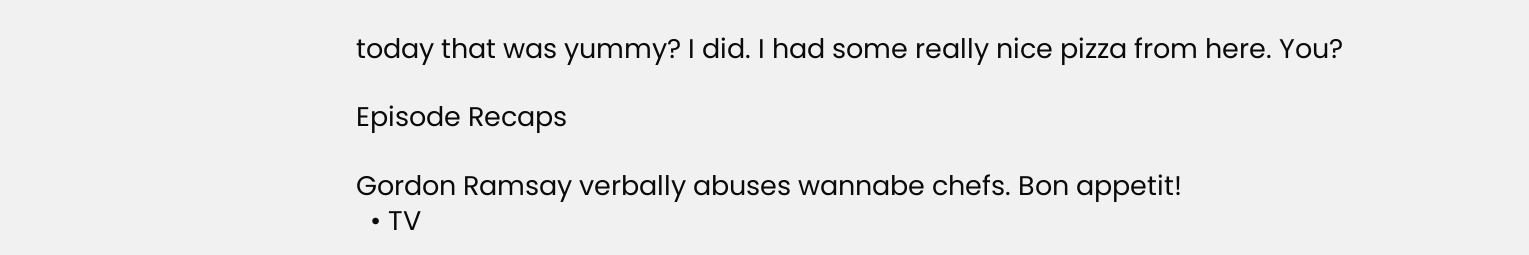today that was yummy? I did. I had some really nice pizza from here. You?

Episode Recaps

Gordon Ramsay verbally abuses wannabe chefs. Bon appetit!
  • TV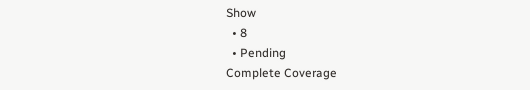Show
  • 8
  • Pending
Complete Coverage